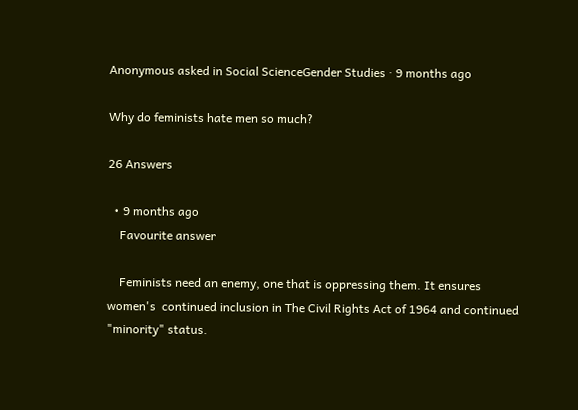Anonymous asked in Social ScienceGender Studies · 9 months ago

Why do feminists hate men so much?

26 Answers

  • 9 months ago
    Favourite answer

    Feminists need an enemy, one that is oppressing them. It ensures women's  continued inclusion in The Civil Rights Act of 1964 and continued "minority" status.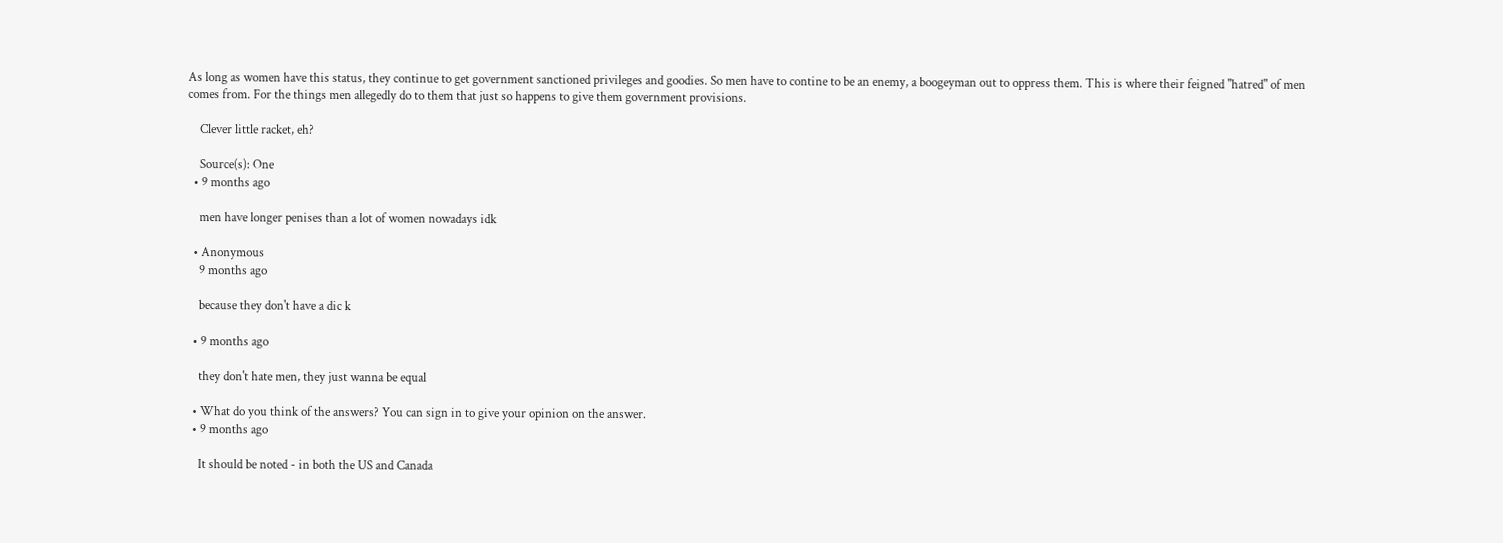As long as women have this status, they continue to get government sanctioned privileges and goodies. So men have to contine to be an enemy, a boogeyman out to oppress them. This is where their feigned "hatred" of men comes from. For the things men allegedly do to them that just so happens to give them government provisions.

    Clever little racket, eh?

    Source(s): One
  • 9 months ago

    men have longer penises than a lot of women nowadays idk

  • Anonymous
    9 months ago

    because they don't have a dic k

  • 9 months ago

    they don't hate men, they just wanna be equal

  • What do you think of the answers? You can sign in to give your opinion on the answer.
  • 9 months ago

    It should be noted - in both the US and Canada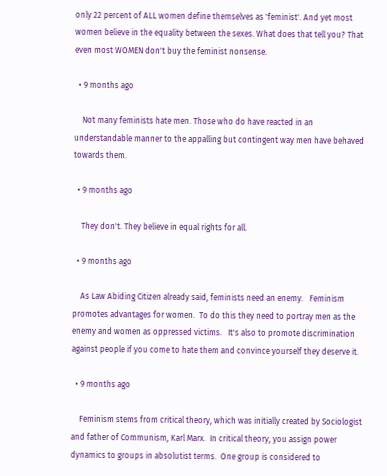only 22 percent of ALL women define themselves as 'feminist'. And yet most women believe in the equality between the sexes. What does that tell you? That even most WOMEN don't buy the feminist nonsense.

  • 9 months ago

    Not many feminists hate men. Those who do have reacted in an understandable manner to the appalling but contingent way men have behaved towards them.

  • 9 months ago

    They don't. They believe in equal rights for all.

  • 9 months ago

    As Law Abiding Citizen already said, feminists need an enemy.   Feminism promotes advantages for women.  To do this they need to portray men as the enemy and women as oppressed victims.   It's also to promote discrimination against people if you come to hate them and convince yourself they deserve it.

  • 9 months ago

    Feminism stems from critical theory, which was initially created by Sociologist and father of Communism, Karl Marx.  In critical theory, you assign power dynamics to groups in absolutist terms.  One group is considered to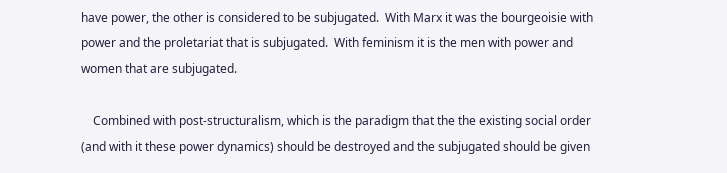have power, the other is considered to be subjugated.  With Marx it was the bourgeoisie with power and the proletariat that is subjugated.  With feminism it is the men with power and women that are subjugated.

    Combined with post-structuralism, which is the paradigm that the the existing social order (and with it these power dynamics) should be destroyed and the subjugated should be given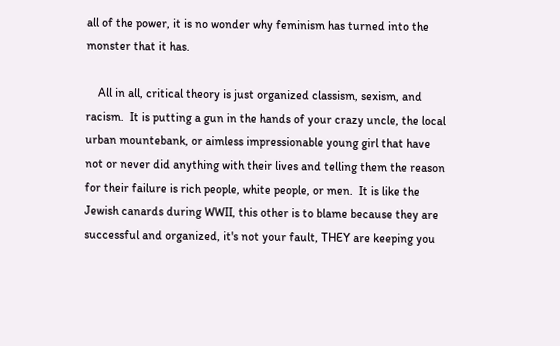all of the power, it is no wonder why feminism has turned into the monster that it has.

    All in all, critical theory is just organized classism, sexism, and racism.  It is putting a gun in the hands of your crazy uncle, the local urban mountebank, or aimless impressionable young girl that have not or never did anything with their lives and telling them the reason for their failure is rich people, white people, or men.  It is like the Jewish canards during WWII, this other is to blame because they are successful and organized, it's not your fault, THEY are keeping you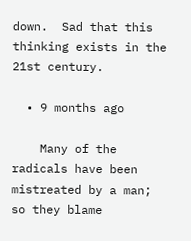down.  Sad that this thinking exists in the 21st century.

  • 9 months ago

    Many of the radicals have been mistreated by a man; so they blame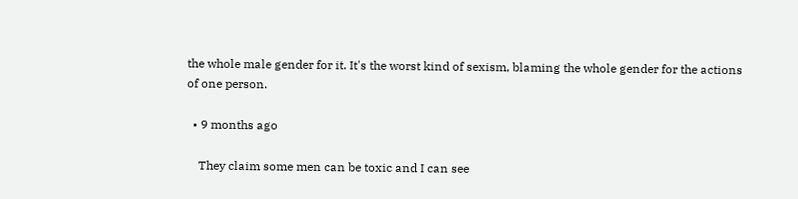the whole male gender for it. It's the worst kind of sexism, blaming the whole gender for the actions of one person.

  • 9 months ago

    They claim some men can be toxic and I can see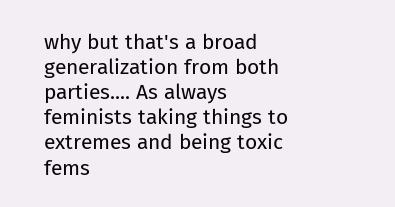why but that's a broad generalization from both parties.... As always feminists taking things to extremes and being toxic fems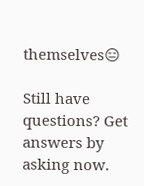themselves😑

Still have questions? Get answers by asking now.